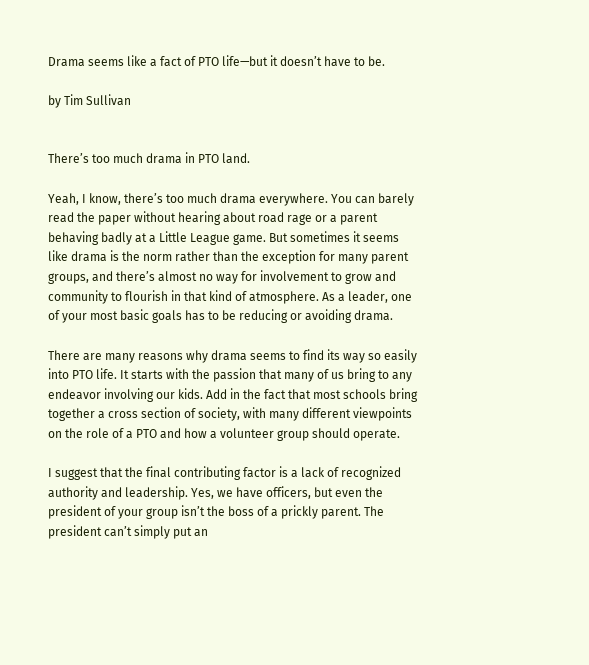Drama seems like a fact of PTO life—but it doesn’t have to be.

by Tim Sullivan


There’s too much drama in PTO land.

Yeah, I know, there’s too much drama everywhere. You can barely read the paper without hearing about road rage or a parent behaving badly at a Little League game. But sometimes it seems like drama is the norm rather than the exception for many parent groups, and there’s almost no way for involvement to grow and community to flourish in that kind of atmosphere. As a leader, one of your most basic goals has to be reducing or avoiding drama.

There are many reasons why drama seems to find its way so easily into PTO life. It starts with the passion that many of us bring to any endeavor involving our kids. Add in the fact that most schools bring together a cross section of society, with many different viewpoints on the role of a PTO and how a volunteer group should operate.

I suggest that the final contributing factor is a lack of recognized authority and leadership. Yes, we have officers, but even the president of your group isn’t the boss of a prickly parent. The president can’t simply put an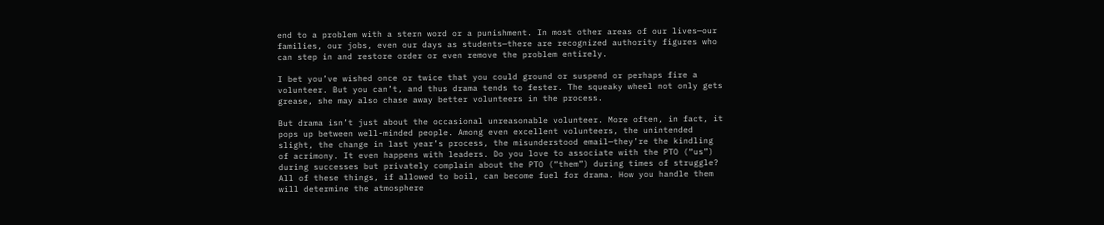end to a problem with a stern word or a punishment. In most other areas of our lives—our families, our jobs, even our days as students—there are recognized authority figures who can step in and restore order or even remove the problem entirely.

I bet you’ve wished once or twice that you could ground or suspend or perhaps fire a volunteer. But you can’t, and thus drama tends to fester. The squeaky wheel not only gets grease, she may also chase away better volunteers in the process.

But drama isn’t just about the occasional unreasonable volunteer. More often, in fact, it pops up between well-minded people. Among even excellent volunteers, the unintended slight, the change in last year’s process, the misunderstood email—they’re the kindling of acrimony. It even happens with leaders. Do you love to associate with the PTO (“us”) during successes but privately complain about the PTO (“them”) during times of struggle? All of these things, if allowed to boil, can become fuel for drama. How you handle them will determine the atmosphere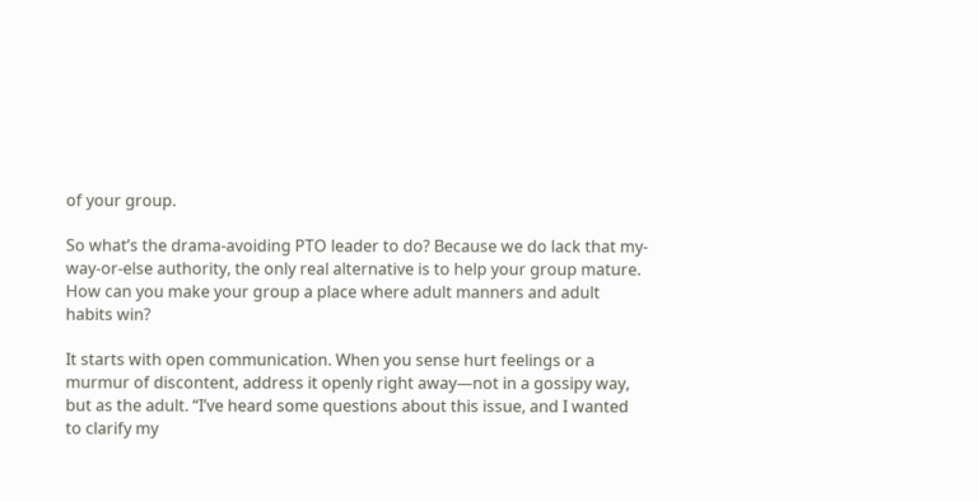of your group.

So what’s the drama-avoiding PTO leader to do? Because we do lack that my-way-or-else authority, the only real alternative is to help your group mature. How can you make your group a place where adult manners and adult habits win?

It starts with open communication. When you sense hurt feelings or a murmur of discontent, address it openly right away—not in a gossipy way, but as the adult. “I’ve heard some questions about this issue, and I wanted to clarify my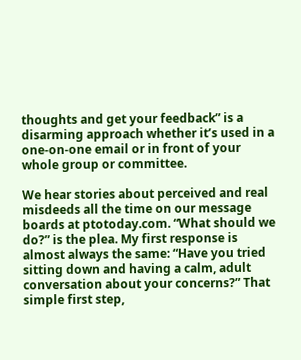thoughts and get your feedback” is a disarming approach whether it’s used in a one-on-one email or in front of your whole group or committee.

We hear stories about perceived and real misdeeds all the time on our message boards at ptotoday.com. “What should we do?” is the plea. My first response is almost always the same: “Have you tried sitting down and having a calm, adult conversation about your concerns?” That simple first step,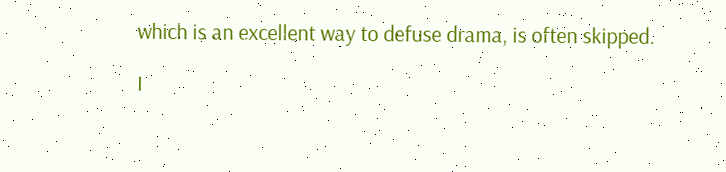which is an excellent way to defuse drama, is often skipped.

I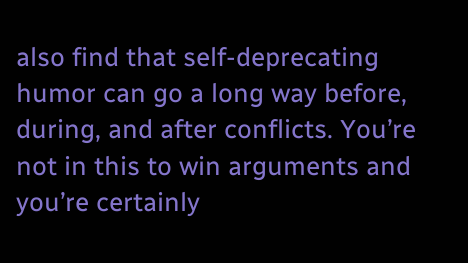also find that self-deprecating humor can go a long way before, during, and after conflicts. You’re not in this to win arguments and you’re certainly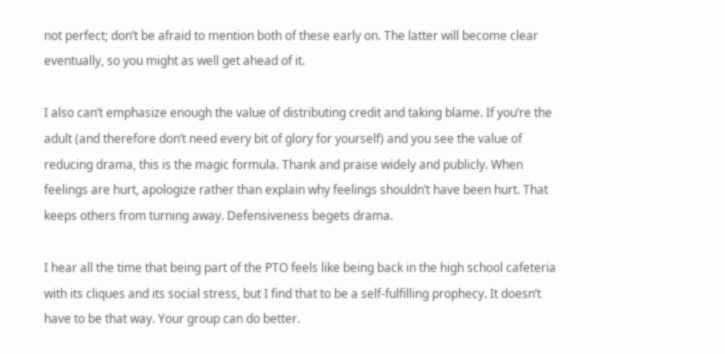not perfect; don’t be afraid to mention both of these early on. The latter will become clear eventually, so you might as well get ahead of it.

I also can’t emphasize enough the value of distributing credit and taking blame. If you’re the adult (and therefore don’t need every bit of glory for yourself) and you see the value of reducing drama, this is the magic formula. Thank and praise widely and publicly. When feelings are hurt, apologize rather than explain why feelings shouldn’t have been hurt. That keeps others from turning away. Defensiveness begets drama.

I hear all the time that being part of the PTO feels like being back in the high school cafeteria with its cliques and its social stress, but I find that to be a self-fulfilling prophecy. It doesn’t have to be that way. Your group can do better.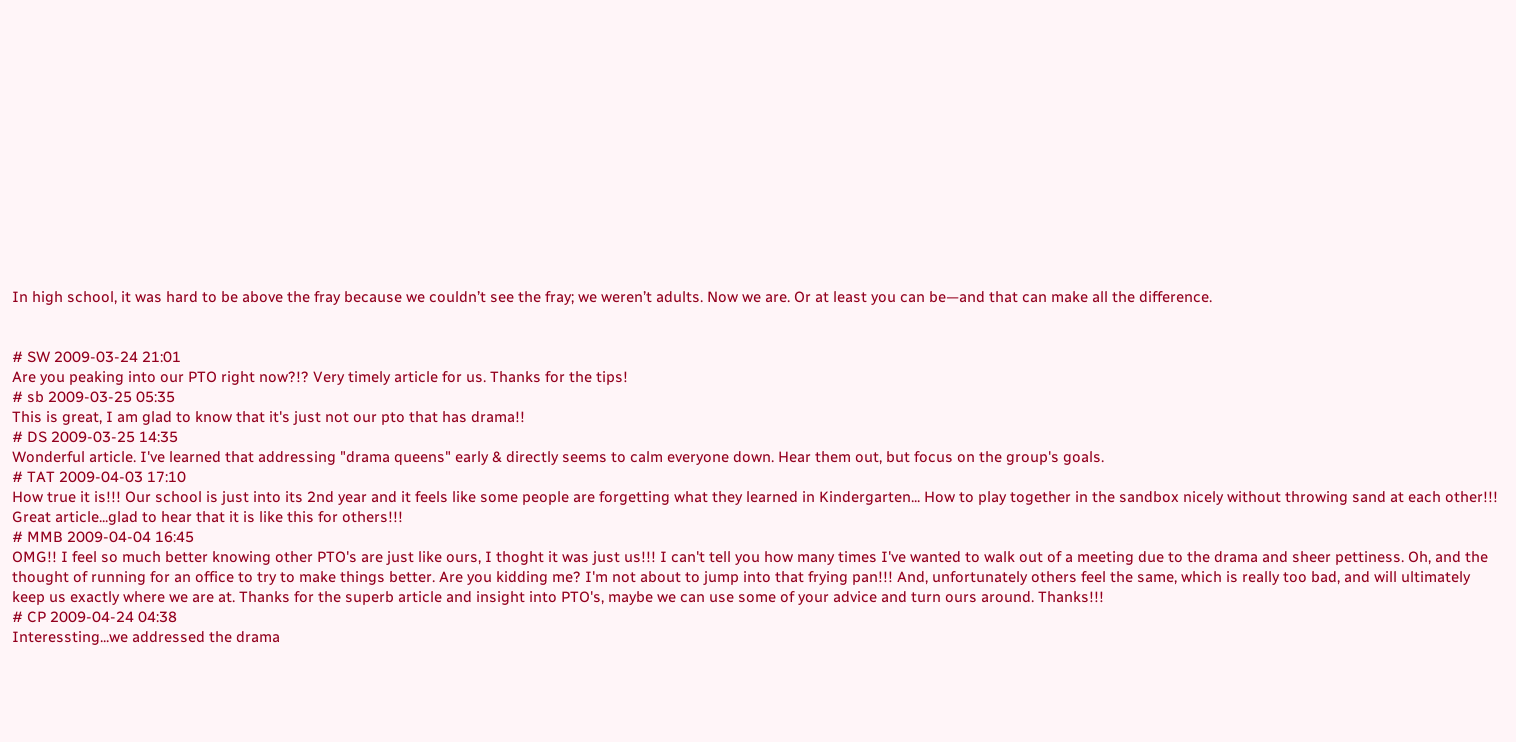In high school, it was hard to be above the fray because we couldn’t see the fray; we weren’t adults. Now we are. Or at least you can be—and that can make all the difference.


# SW 2009-03-24 21:01
Are you peaking into our PTO right now?!? Very timely article for us. Thanks for the tips!
# sb 2009-03-25 05:35
This is great, I am glad to know that it's just not our pto that has drama!!
# DS 2009-03-25 14:35
Wonderful article. I've learned that addressing "drama queens" early & directly seems to calm everyone down. Hear them out, but focus on the group's goals.
# TAT 2009-04-03 17:10
How true it is!!! Our school is just into its 2nd year and it feels like some people are forgetting what they learned in Kindergarten... How to play together in the sandbox nicely without throwing sand at each other!!! Great article...glad to hear that it is like this for others!!!
# MMB 2009-04-04 16:45
OMG!! I feel so much better knowing other PTO's are just like ours, I thoght it was just us!!! I can't tell you how many times I've wanted to walk out of a meeting due to the drama and sheer pettiness. Oh, and the thought of running for an office to try to make things better. Are you kidding me? I'm not about to jump into that frying pan!!! And, unfortunately others feel the same, which is really too bad, and will ultimately keep us exactly where we are at. Thanks for the superb article and insight into PTO's, maybe we can use some of your advice and turn ours around. Thanks!!!
# CP 2009-04-24 04:38
Interessting...we addressed the drama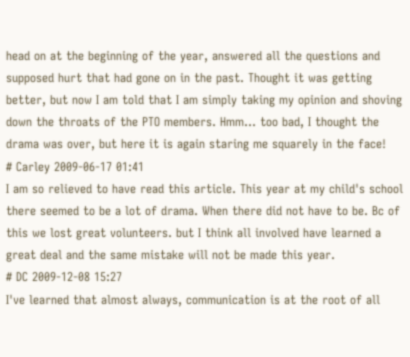head on at the beginning of the year, answered all the questions and supposed hurt that had gone on in the past. Thought it was getting better, but now I am told that I am simply taking my opinion and shoving down the throats of the PTO members. Hmm... too bad, I thought the drama was over, but here it is again staring me squarely in the face!
# Carley 2009-06-17 01:41
I am so relieved to have read this article. This year at my child's school there seemed to be a lot of drama. When there did not have to be. Bc of this we lost great volunteers. but I think all involved have learned a great deal and the same mistake will not be made this year.
# DC 2009-12-08 15:27
I've learned that almost always, communication is at the root of all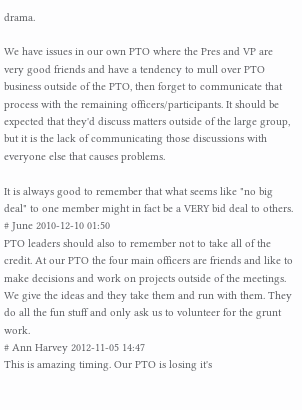drama.

We have issues in our own PTO where the Pres and VP are very good friends and have a tendency to mull over PTO business outside of the PTO, then forget to communicate that process with the remaining officers/participants. It should be expected that they'd discuss matters outside of the large group, but it is the lack of communicating those discussions with everyone else that causes problems.

It is always good to remember that what seems like "no big deal" to one member might in fact be a VERY bid deal to others.
# June 2010-12-10 01:50
PTO leaders should also to remember not to take all of the credit. At our PTO the four main officers are friends and like to make decisions and work on projects outside of the meetings. We give the ideas and they take them and run with them. They do all the fun stuff and only ask us to volunteer for the grunt work.
# Ann Harvey 2012-11-05 14:47
This is amazing timing. Our PTO is losing it's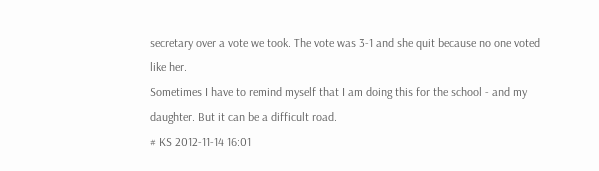secretary over a vote we took. The vote was 3-1 and she quit because no one voted like her.
Sometimes I have to remind myself that I am doing this for the school - and my daughter. But it can be a difficult road.
# KS 2012-11-14 16:01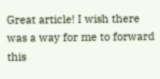Great article! I wish there was a way for me to forward this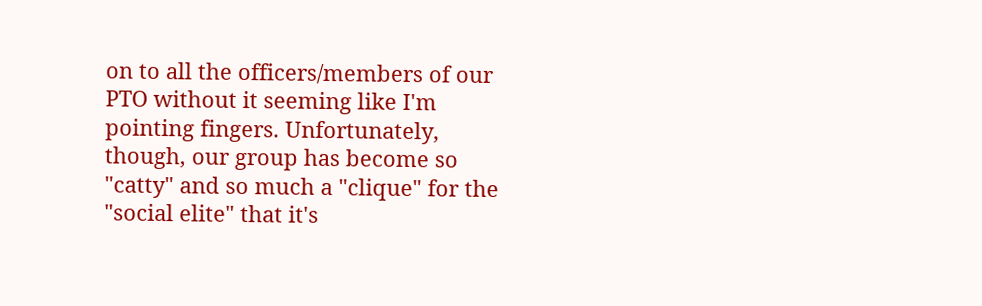on to all the officers/members of our PTO without it seeming like I'm pointing fingers. Unfortunately, though, our group has become so "catty" and so much a "clique" for the "social elite" that it's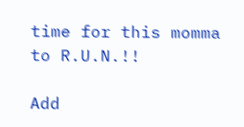time for this momma to R.U.N.!!

Add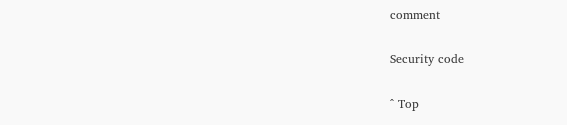comment

Security code

^ Top